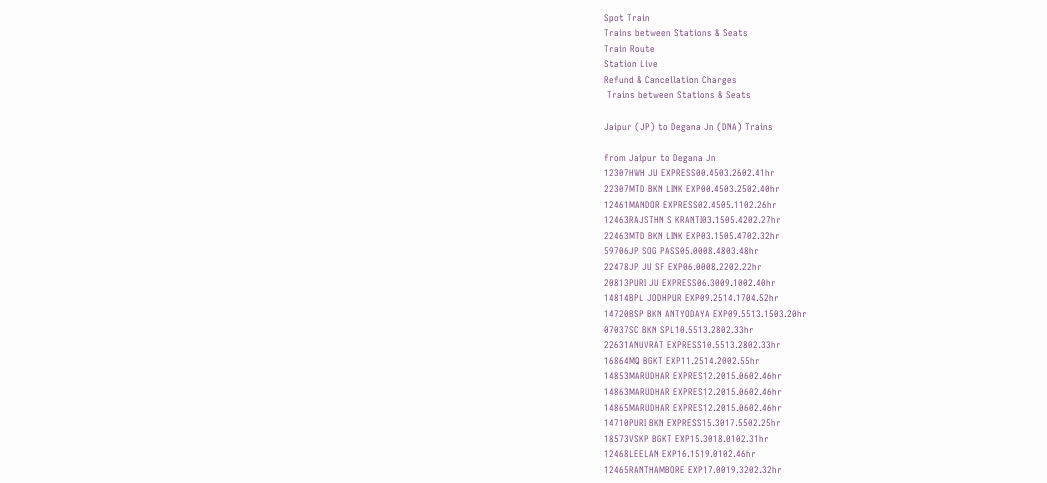Spot Train
Trains between Stations & Seats
Train Route
Station Live
Refund & Cancellation Charges
 Trains between Stations & Seats

Jaipur (JP) to Degana Jn (DNA) Trains

from Jaipur to Degana Jn
12307HWH JU EXPRESS00.4503.2602.41hr
22307MTD BKN LINK EXP00.4503.2502.40hr
12461MANDOR EXPRESS02.4505.1102.26hr
12463RAJSTHN S KRANTI03.1505.4202.27hr
22463MTD BKN LINK EXP03.1505.4702.32hr
59706JP SOG PASS05.0008.4803.48hr
22478JP JU SF EXP06.0008.2202.22hr
20813PURI JU EXPRESS06.3009.1002.40hr
14814BPL JODHPUR EXP09.2514.1704.52hr
14720BSP BKN ANTYODAYA EXP09.5513.1503.20hr
07037SC BKN SPL10.5513.2802.33hr
22631ANUVRAT EXPRESS10.5513.2802.33hr
16864MQ BGKT EXP11.2514.2002.55hr
14853MARUDHAR EXPRES12.2015.0602.46hr
14863MARUDHAR EXPRES12.2015.0602.46hr
14865MARUDHAR EXPRES12.2015.0602.46hr
14710PURI BKN EXPRESS15.3017.5502.25hr
18573VSKP BGKT EXP15.3018.0102.31hr
12468LEELAN EXP16.1519.0102.46hr
12465RANTHAMBORE EXP17.0019.3202.32hr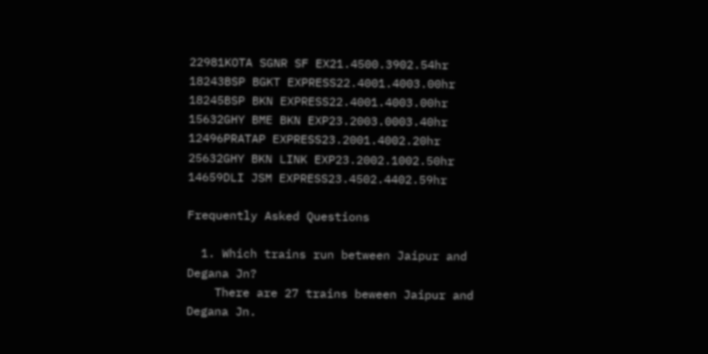22981KOTA SGNR SF EX21.4500.3902.54hr
18243BSP BGKT EXPRESS22.4001.4003.00hr
18245BSP BKN EXPRESS22.4001.4003.00hr
15632GHY BME BKN EXP23.2003.0003.40hr
12496PRATAP EXPRESS23.2001.4002.20hr
25632GHY BKN LINK EXP23.2002.1002.50hr
14659DLI JSM EXPRESS23.4502.4402.59hr

Frequently Asked Questions

  1. Which trains run between Jaipur and Degana Jn?
    There are 27 trains beween Jaipur and Degana Jn.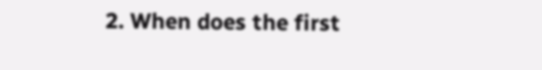2. When does the first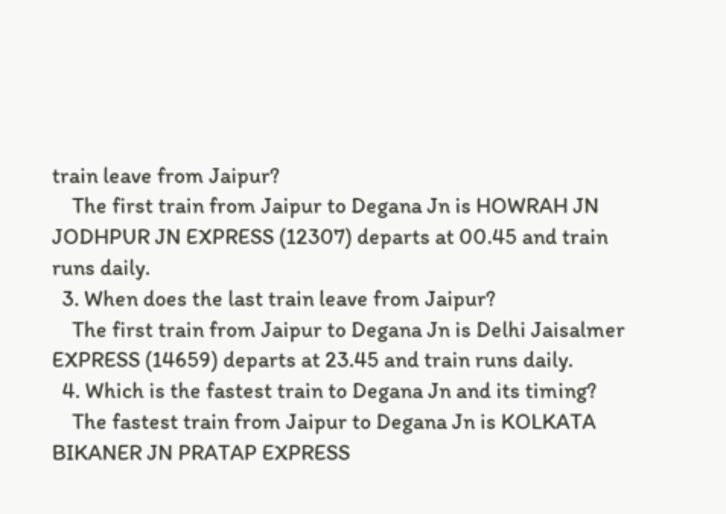train leave from Jaipur?
    The first train from Jaipur to Degana Jn is HOWRAH JN JODHPUR JN EXPRESS (12307) departs at 00.45 and train runs daily.
  3. When does the last train leave from Jaipur?
    The first train from Jaipur to Degana Jn is Delhi Jaisalmer EXPRESS (14659) departs at 23.45 and train runs daily.
  4. Which is the fastest train to Degana Jn and its timing?
    The fastest train from Jaipur to Degana Jn is KOLKATA BIKANER JN PRATAP EXPRESS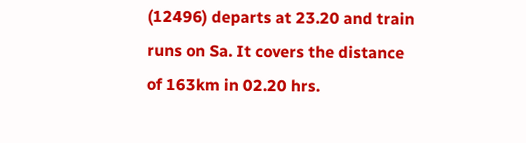(12496) departs at 23.20 and train runs on Sa. It covers the distance of 163km in 02.20 hrs.